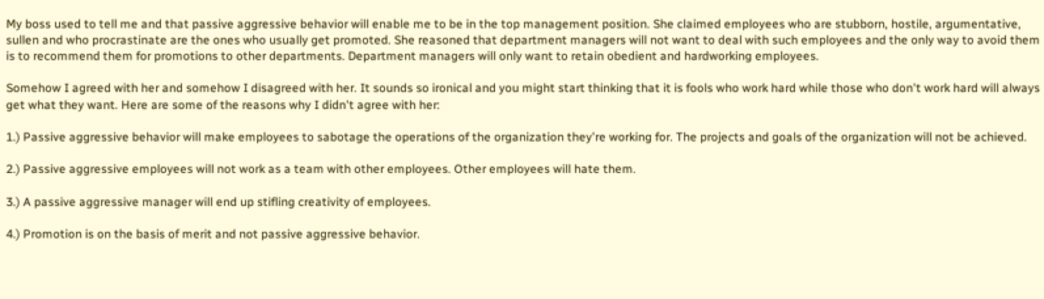My boss used to tell me and that passive aggressive behavior will enable me to be in the top management position. She claimed employees who are stubborn, hostile, argumentative, sullen and who procrastinate are the ones who usually get promoted. She reasoned that department managers will not want to deal with such employees and the only way to avoid them is to recommend them for promotions to other departments. Department managers will only want to retain obedient and hardworking employees.

Somehow I agreed with her and somehow I disagreed with her. It sounds so ironical and you might start thinking that it is fools who work hard while those who don't work hard will always get what they want. Here are some of the reasons why I didn't agree with her:

1.) Passive aggressive behavior will make employees to sabotage the operations of the organization they're working for. The projects and goals of the organization will not be achieved.

2.) Passive aggressive employees will not work as a team with other employees. Other employees will hate them.

3.) A passive aggressive manager will end up stifling creativity of employees.

4.) Promotion is on the basis of merit and not passive aggressive behavior.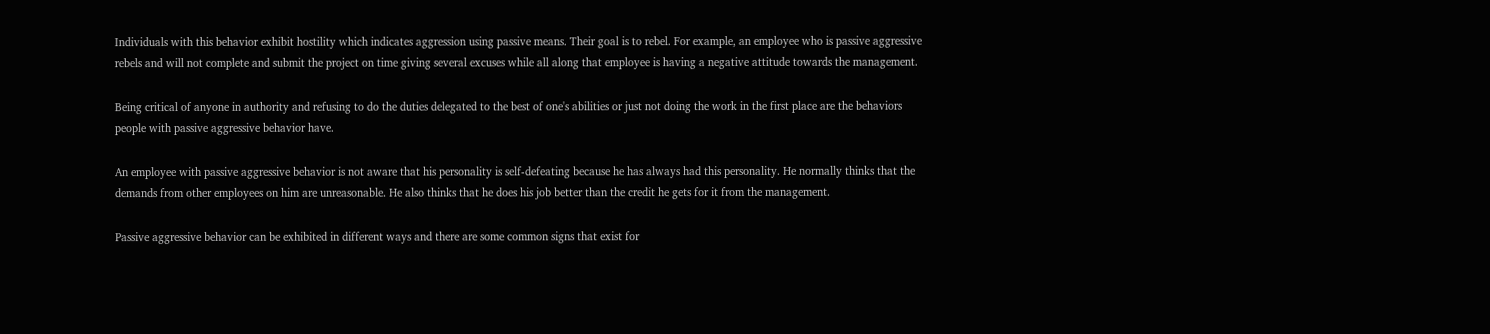Individuals with this behavior exhibit hostility which indicates aggression using passive means. Their goal is to rebel. For example, an employee who is passive aggressive rebels and will not complete and submit the project on time giving several excuses while all along that employee is having a negative attitude towards the management.

Being critical of anyone in authority and refusing to do the duties delegated to the best of one's abilities or just not doing the work in the first place are the behaviors people with passive aggressive behavior have.

An employee with passive aggressive behavior is not aware that his personality is self-defeating because he has always had this personality. He normally thinks that the demands from other employees on him are unreasonable. He also thinks that he does his job better than the credit he gets for it from the management.

Passive aggressive behavior can be exhibited in different ways and there are some common signs that exist for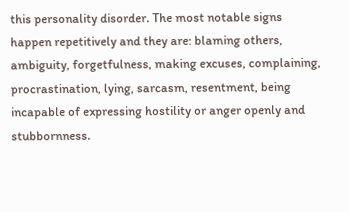this personality disorder. The most notable signs happen repetitively and they are: blaming others, ambiguity, forgetfulness, making excuses, complaining, procrastination, lying, sarcasm, resentment, being incapable of expressing hostility or anger openly and stubbornness.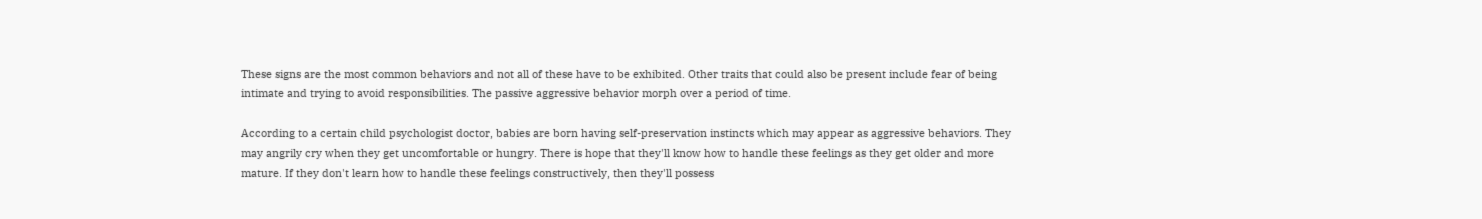These signs are the most common behaviors and not all of these have to be exhibited. Other traits that could also be present include fear of being intimate and trying to avoid responsibilities. The passive aggressive behavior morph over a period of time.

According to a certain child psychologist doctor, babies are born having self-preservation instincts which may appear as aggressive behaviors. They may angrily cry when they get uncomfortable or hungry. There is hope that they'll know how to handle these feelings as they get older and more mature. If they don't learn how to handle these feelings constructively, then they'll possess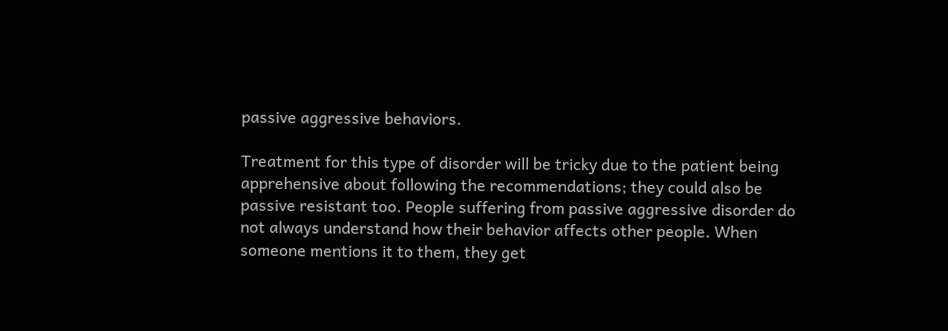passive aggressive behaviors.

Treatment for this type of disorder will be tricky due to the patient being apprehensive about following the recommendations; they could also be passive resistant too. People suffering from passive aggressive disorder do not always understand how their behavior affects other people. When someone mentions it to them, they get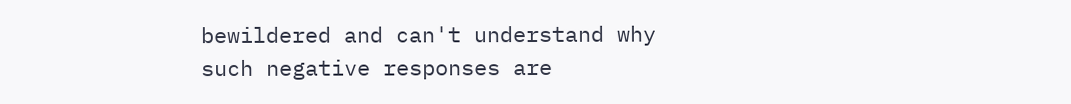bewildered and can't understand why such negative responses are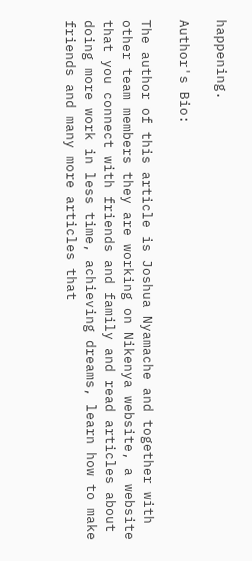happening.

Author's Bio:

The author of this article is Joshua Nyamache and together with other team members they are working on Nikenya website, a website that you connect with friends and family and read articles about doing more work in less time, achieving dreams, learn how to make friends and many more articles that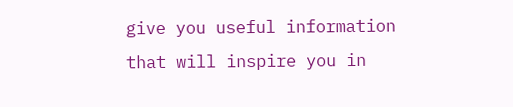give you useful information that will inspire you in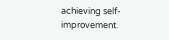achieving self-improvement.